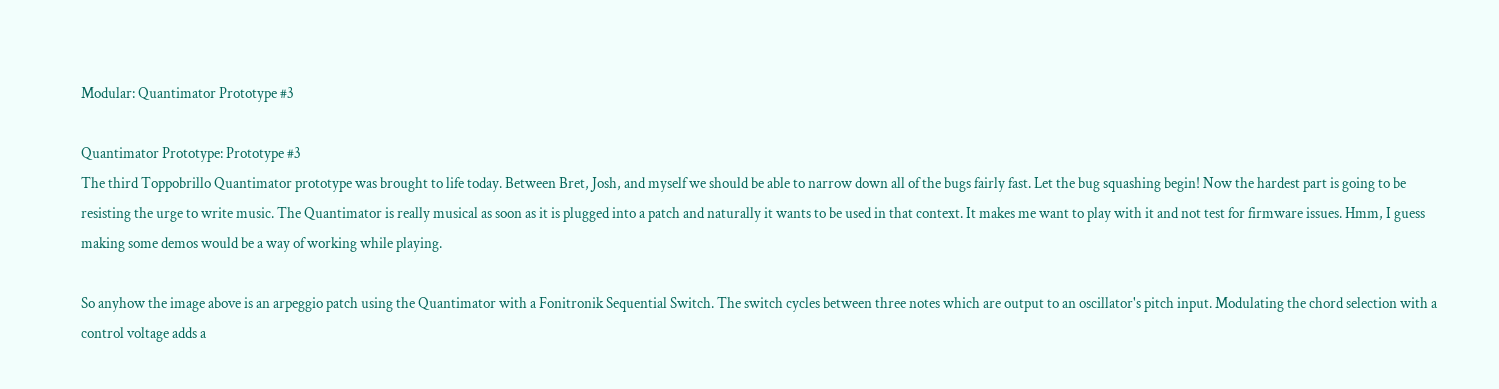Modular: Quantimator Prototype #3

Quantimator Prototype: Prototype #3
The third Toppobrillo Quantimator prototype was brought to life today. Between Bret, Josh, and myself we should be able to narrow down all of the bugs fairly fast. Let the bug squashing begin! Now the hardest part is going to be resisting the urge to write music. The Quantimator is really musical as soon as it is plugged into a patch and naturally it wants to be used in that context. It makes me want to play with it and not test for firmware issues. Hmm, I guess making some demos would be a way of working while playing.

So anyhow the image above is an arpeggio patch using the Quantimator with a Fonitronik Sequential Switch. The switch cycles between three notes which are output to an oscillator's pitch input. Modulating the chord selection with a control voltage adds a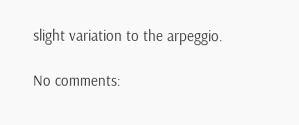slight variation to the arpeggio.

No comments: